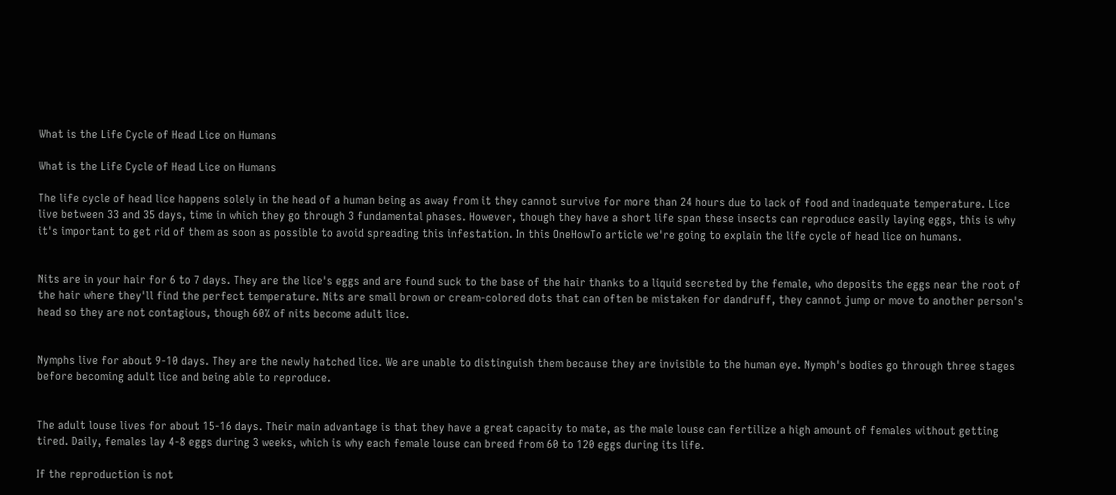What is the Life Cycle of Head Lice on Humans

What is the Life Cycle of Head Lice on Humans

The life cycle of head lice happens solely in the head of a human being as away from it they cannot survive for more than 24 hours due to lack of food and inadequate temperature. Lice live between 33 and 35 days, time in which they go through 3 fundamental phases. However, though they have a short life span these insects can reproduce easily laying eggs, this is why it's important to get rid of them as soon as possible to avoid spreading this infestation. In this OneHowTo article we're going to explain the life cycle of head lice on humans.


Nits are in your hair for 6 to 7 days. They are the lice's eggs and are found suck to the base of the hair thanks to a liquid secreted by the female, who deposits the eggs near the root of the hair where they'll find the perfect temperature. Nits are small brown or cream-colored dots that can often be mistaken for dandruff, they cannot jump or move to another person's head so they are not contagious, though 60% of nits become adult lice.


Nymphs live for about 9-10 days. They are the newly hatched lice. We are unable to distinguish them because they are invisible to the human eye. Nymph's bodies go through three stages before becoming adult lice and being able to reproduce.


The adult louse lives for about 15-16 days. Their main advantage is that they have a great capacity to mate, as the male louse can fertilize a high amount of females without getting tired. Daily, females lay 4-8 eggs during 3 weeks, which is why each female louse can breed from 60 to 120 eggs during its life.

If the reproduction is not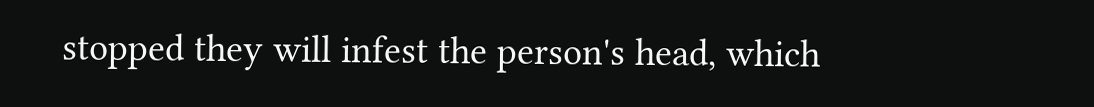stopped they will infest the person's head, which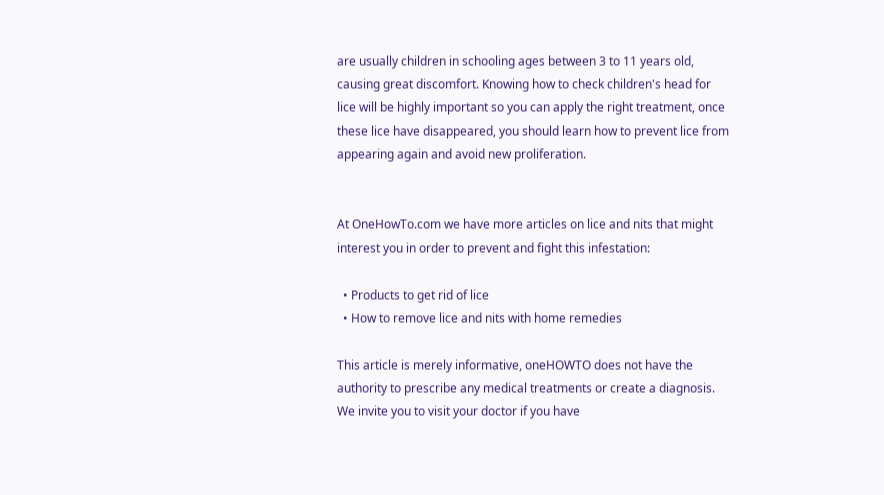are usually children in schooling ages between 3 to 11 years old, causing great discomfort. Knowing how to check children's head for lice will be highly important so you can apply the right treatment, once these lice have disappeared, you should learn how to prevent lice from appearing again and avoid new proliferation.


At OneHowTo.com we have more articles on lice and nits that might interest you in order to prevent and fight this infestation:

  • Products to get rid of lice
  • How to remove lice and nits with home remedies

This article is merely informative, oneHOWTO does not have the authority to prescribe any medical treatments or create a diagnosis. We invite you to visit your doctor if you have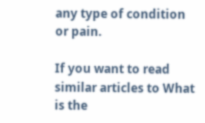any type of condition or pain.

If you want to read similar articles to What is the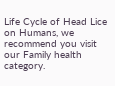Life Cycle of Head Lice on Humans, we recommend you visit our Family health category.